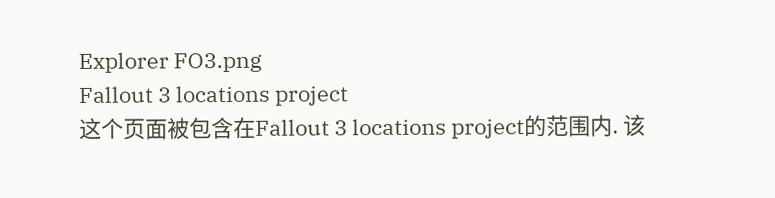Explorer FO3.png
Fallout 3 locations project
这个页面被包含在Fallout 3 locations project的范围内. 该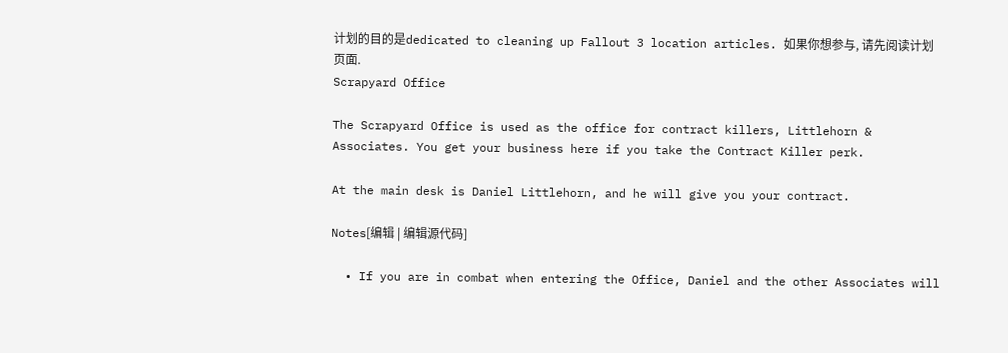计划的目的是dedicated to cleaning up Fallout 3 location articles. 如果你想参与, 请先阅读计划页面.
Scrapyard Office

The Scrapyard Office is used as the office for contract killers, Littlehorn & Associates. You get your business here if you take the Contract Killer perk.

At the main desk is Daniel Littlehorn, and he will give you your contract.

Notes[编辑 | 编辑源代码]

  • If you are in combat when entering the Office, Daniel and the other Associates will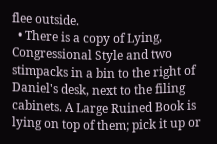flee outside.
  • There is a copy of Lying, Congressional Style and two stimpacks in a bin to the right of Daniel's desk, next to the filing cabinets. A Large Ruined Book is lying on top of them; pick it up or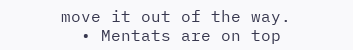move it out of the way.
  • Mentats are on top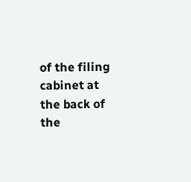of the filing cabinet at the back of the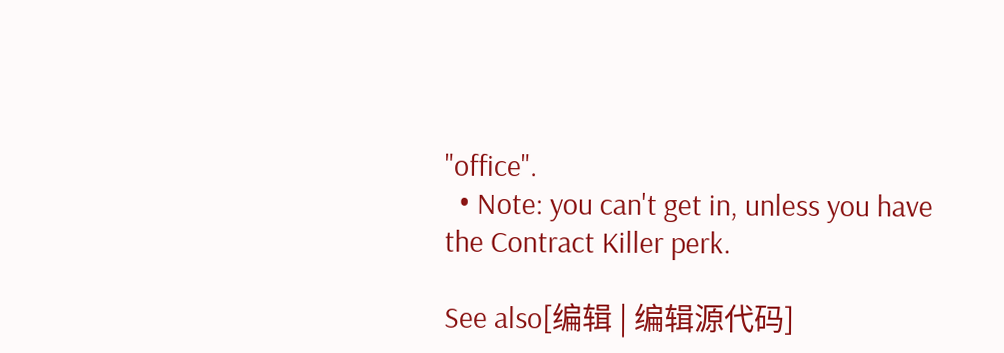"office".
  • Note: you can't get in, unless you have the Contract Killer perk.

See also[编辑 | 编辑源代码]